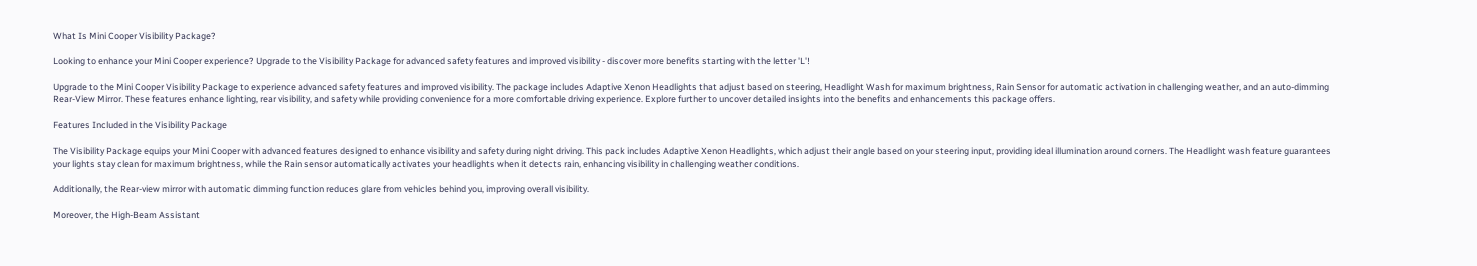What Is Mini Cooper Visibility Package?

Looking to enhance your Mini Cooper experience? Upgrade to the Visibility Package for advanced safety features and improved visibility - discover more benefits starting with the letter 'L'!

Upgrade to the Mini Cooper Visibility Package to experience advanced safety features and improved visibility. The package includes Adaptive Xenon Headlights that adjust based on steering, Headlight Wash for maximum brightness, Rain Sensor for automatic activation in challenging weather, and an auto-dimming Rear-View Mirror. These features enhance lighting, rear visibility, and safety while providing convenience for a more comfortable driving experience. Explore further to uncover detailed insights into the benefits and enhancements this package offers.

Features Included in the Visibility Package

The Visibility Package equips your Mini Cooper with advanced features designed to enhance visibility and safety during night driving. This pack includes Adaptive Xenon Headlights, which adjust their angle based on your steering input, providing ideal illumination around corners. The Headlight wash feature guarantees your lights stay clean for maximum brightness, while the Rain sensor automatically activates your headlights when it detects rain, enhancing visibility in challenging weather conditions.

Additionally, the Rear-view mirror with automatic dimming function reduces glare from vehicles behind you, improving overall visibility.

Moreover, the High-Beam Assistant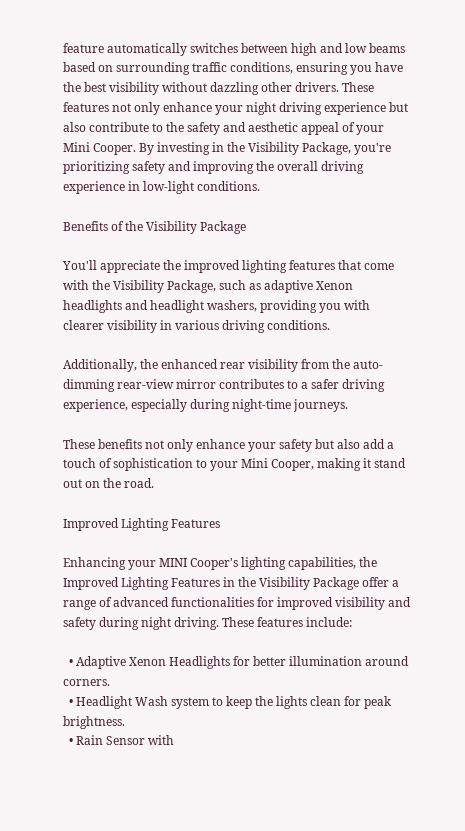feature automatically switches between high and low beams based on surrounding traffic conditions, ensuring you have the best visibility without dazzling other drivers. These features not only enhance your night driving experience but also contribute to the safety and aesthetic appeal of your Mini Cooper. By investing in the Visibility Package, you're prioritizing safety and improving the overall driving experience in low-light conditions.

Benefits of the Visibility Package

You'll appreciate the improved lighting features that come with the Visibility Package, such as adaptive Xenon headlights and headlight washers, providing you with clearer visibility in various driving conditions.

Additionally, the enhanced rear visibility from the auto-dimming rear-view mirror contributes to a safer driving experience, especially during night-time journeys.

These benefits not only enhance your safety but also add a touch of sophistication to your Mini Cooper, making it stand out on the road.

Improved Lighting Features

Enhancing your MINI Cooper's lighting capabilities, the Improved Lighting Features in the Visibility Package offer a range of advanced functionalities for improved visibility and safety during night driving. These features include:

  • Adaptive Xenon Headlights for better illumination around corners.
  • Headlight Wash system to keep the lights clean for peak brightness.
  • Rain Sensor with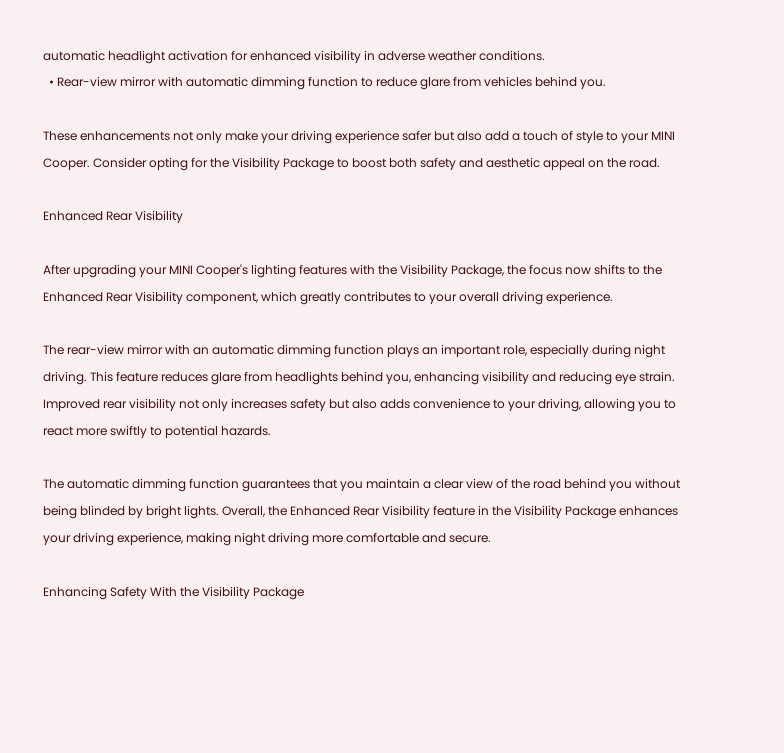automatic headlight activation for enhanced visibility in adverse weather conditions.
  • Rear-view mirror with automatic dimming function to reduce glare from vehicles behind you.

These enhancements not only make your driving experience safer but also add a touch of style to your MINI Cooper. Consider opting for the Visibility Package to boost both safety and aesthetic appeal on the road.

Enhanced Rear Visibility

After upgrading your MINI Cooper's lighting features with the Visibility Package, the focus now shifts to the Enhanced Rear Visibility component, which greatly contributes to your overall driving experience.

The rear-view mirror with an automatic dimming function plays an important role, especially during night driving. This feature reduces glare from headlights behind you, enhancing visibility and reducing eye strain. Improved rear visibility not only increases safety but also adds convenience to your driving, allowing you to react more swiftly to potential hazards.

The automatic dimming function guarantees that you maintain a clear view of the road behind you without being blinded by bright lights. Overall, the Enhanced Rear Visibility feature in the Visibility Package enhances your driving experience, making night driving more comfortable and secure.

Enhancing Safety With the Visibility Package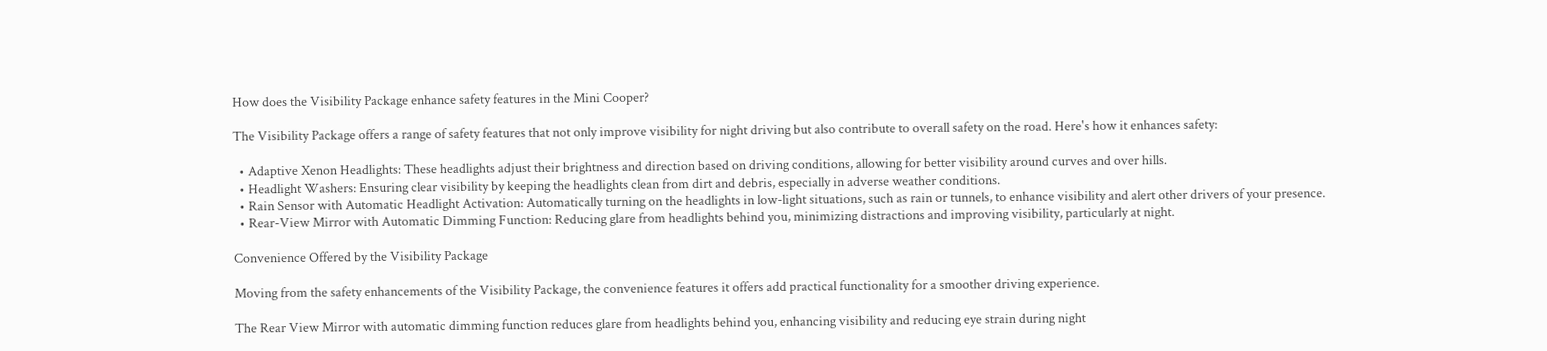How does the Visibility Package enhance safety features in the Mini Cooper?

The Visibility Package offers a range of safety features that not only improve visibility for night driving but also contribute to overall safety on the road. Here's how it enhances safety:

  • Adaptive Xenon Headlights: These headlights adjust their brightness and direction based on driving conditions, allowing for better visibility around curves and over hills.
  • Headlight Washers: Ensuring clear visibility by keeping the headlights clean from dirt and debris, especially in adverse weather conditions.
  • Rain Sensor with Automatic Headlight Activation: Automatically turning on the headlights in low-light situations, such as rain or tunnels, to enhance visibility and alert other drivers of your presence.
  • Rear-View Mirror with Automatic Dimming Function: Reducing glare from headlights behind you, minimizing distractions and improving visibility, particularly at night.

Convenience Offered by the Visibility Package

Moving from the safety enhancements of the Visibility Package, the convenience features it offers add practical functionality for a smoother driving experience.

The Rear View Mirror with automatic dimming function reduces glare from headlights behind you, enhancing visibility and reducing eye strain during night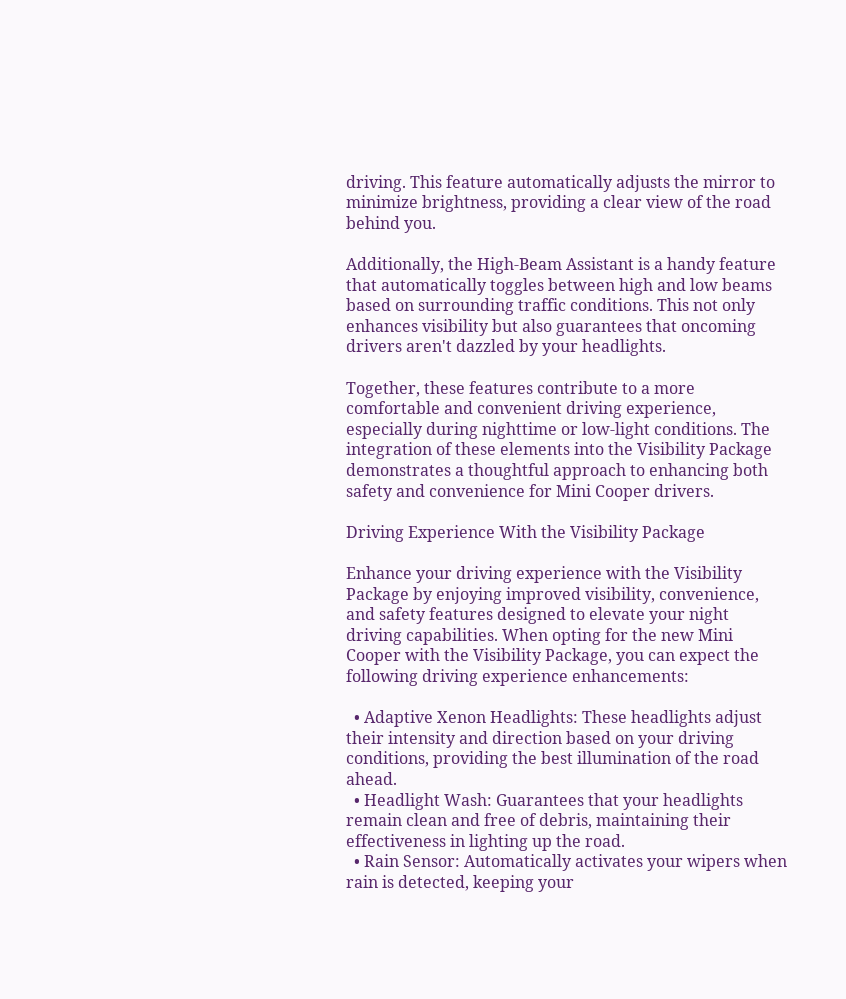driving. This feature automatically adjusts the mirror to minimize brightness, providing a clear view of the road behind you.

Additionally, the High-Beam Assistant is a handy feature that automatically toggles between high and low beams based on surrounding traffic conditions. This not only enhances visibility but also guarantees that oncoming drivers aren't dazzled by your headlights.

Together, these features contribute to a more comfortable and convenient driving experience, especially during nighttime or low-light conditions. The integration of these elements into the Visibility Package demonstrates a thoughtful approach to enhancing both safety and convenience for Mini Cooper drivers.

Driving Experience With the Visibility Package

Enhance your driving experience with the Visibility Package by enjoying improved visibility, convenience, and safety features designed to elevate your night driving capabilities. When opting for the new Mini Cooper with the Visibility Package, you can expect the following driving experience enhancements:

  • Adaptive Xenon Headlights: These headlights adjust their intensity and direction based on your driving conditions, providing the best illumination of the road ahead.
  • Headlight Wash: Guarantees that your headlights remain clean and free of debris, maintaining their effectiveness in lighting up the road.
  • Rain Sensor: Automatically activates your wipers when rain is detected, keeping your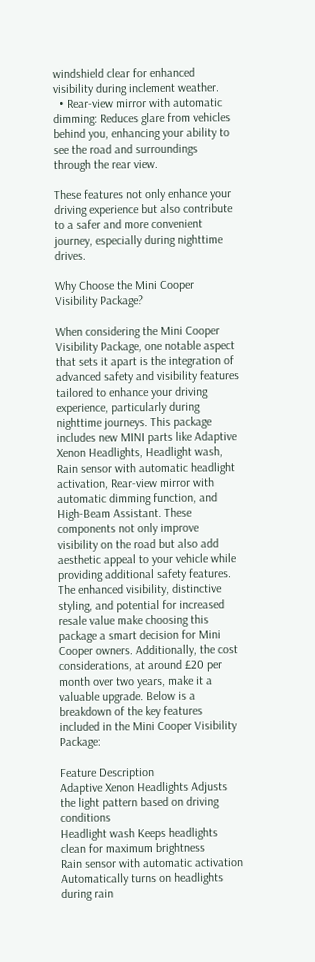windshield clear for enhanced visibility during inclement weather.
  • Rear-view mirror with automatic dimming: Reduces glare from vehicles behind you, enhancing your ability to see the road and surroundings through the rear view.

These features not only enhance your driving experience but also contribute to a safer and more convenient journey, especially during nighttime drives.

Why Choose the Mini Cooper Visibility Package?

When considering the Mini Cooper Visibility Package, one notable aspect that sets it apart is the integration of advanced safety and visibility features tailored to enhance your driving experience, particularly during nighttime journeys. This package includes new MINI parts like Adaptive Xenon Headlights, Headlight wash, Rain sensor with automatic headlight activation, Rear-view mirror with automatic dimming function, and High-Beam Assistant. These components not only improve visibility on the road but also add aesthetic appeal to your vehicle while providing additional safety features. The enhanced visibility, distinctive styling, and potential for increased resale value make choosing this package a smart decision for Mini Cooper owners. Additionally, the cost considerations, at around £20 per month over two years, make it a valuable upgrade. Below is a breakdown of the key features included in the Mini Cooper Visibility Package:

Feature Description
Adaptive Xenon Headlights Adjusts the light pattern based on driving conditions
Headlight wash Keeps headlights clean for maximum brightness
Rain sensor with automatic activation Automatically turns on headlights during rain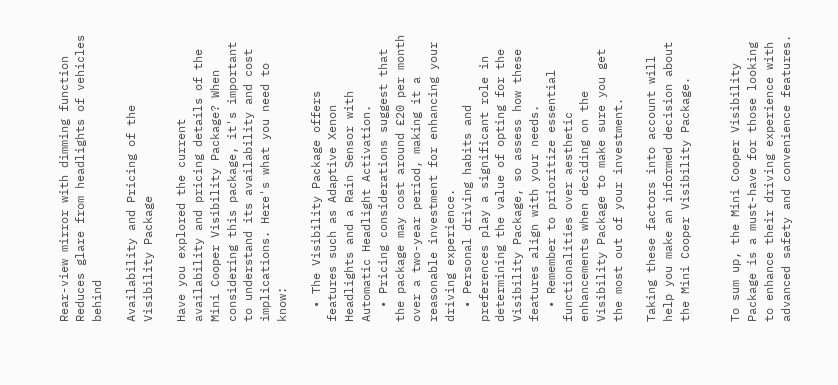Rear-view mirror with dimming function Reduces glare from headlights of vehicles behind

Availability and Pricing of the Visibility Package

Have you explored the current availability and pricing details of the Mini Cooper Visibility Package? When considering this package, it's important to understand its availability and cost implications. Here's what you need to know:

  • The Visibility Package offers features such as Adaptive Xenon Headlights and a Rain Sensor with Automatic Headlight Activation.
  • Pricing considerations suggest that the package may cost around £20 per month over a two-year period, making it a reasonable investment for enhancing your driving experience.
  • Personal driving habits and preferences play a significant role in determining the value of opting for the Visibility Package, so assess how these features align with your needs.
  • Remember to prioritize essential functionalities over aesthetic enhancements when deciding on the Visibility Package to make sure you get the most out of your investment.

Taking these factors into account will help you make an informed decision about the Mini Cooper Visibility Package.


To sum up, the Mini Cooper Visibility Package is a must-have for those looking to enhance their driving experience with advanced safety and convenience features.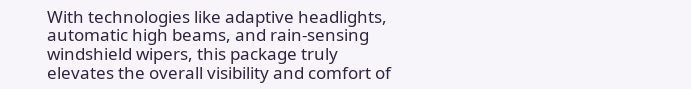With technologies like adaptive headlights, automatic high beams, and rain-sensing windshield wipers, this package truly elevates the overall visibility and comfort of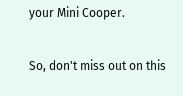your Mini Cooper.

So, don't miss out on this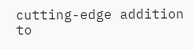cutting-edge addition to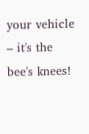your vehicle – it's the bee's knees!